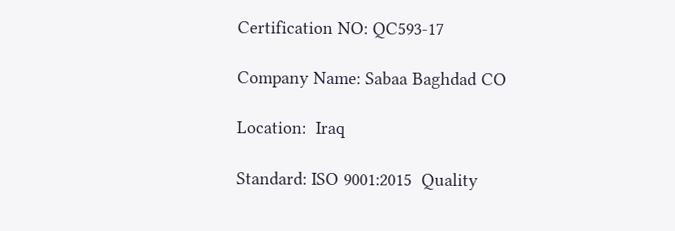Certification NO: QC593-17

Company Name: Sabaa Baghdad CO

Location:  Iraq

Standard: ISO 9001:2015  Quality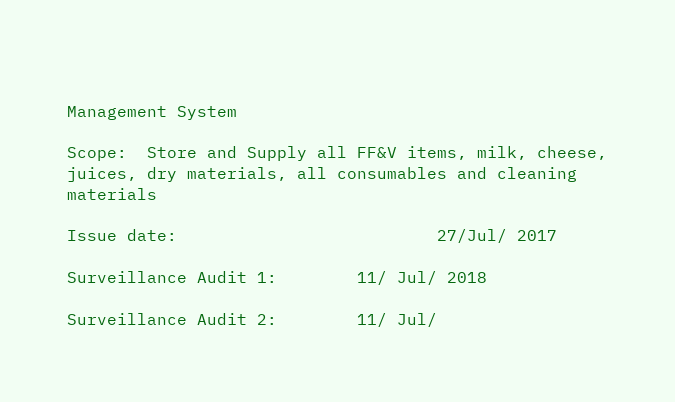Management System

Scope:  Store and Supply all FF&V items, milk, cheese, juices, dry materials, all consumables and cleaning materials

Issue date:                          27/Jul/ 2017

Surveillance Audit 1:        11/ Jul/ 2018

Surveillance Audit 2:        11/ Jul/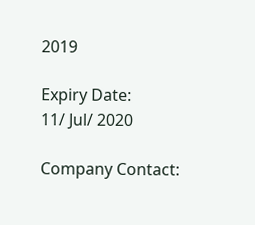2019

Expiry Date:                       11/ Jul/ 2020

Company Contact: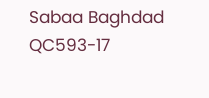Sabaa Baghdad QC593-17